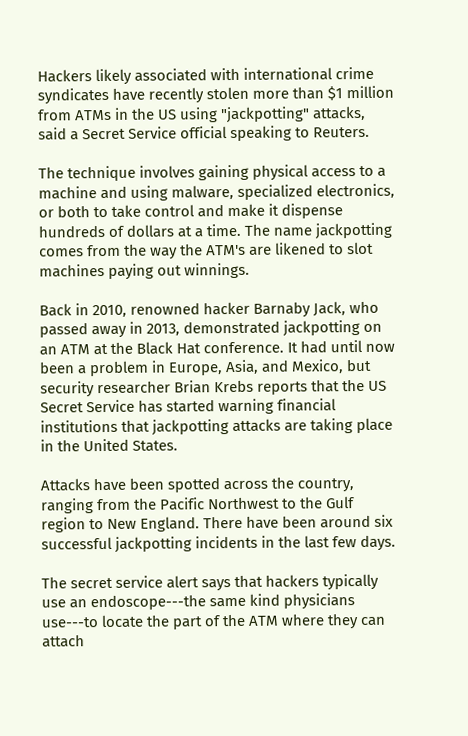Hackers likely associated with international crime syndicates have recently stolen more than $1 million from ATMs in the US using "jackpotting" attacks, said a Secret Service official speaking to Reuters.

The technique involves gaining physical access to a machine and using malware, specialized electronics, or both to take control and make it dispense hundreds of dollars at a time. The name jackpotting comes from the way the ATM's are likened to slot machines paying out winnings.

Back in 2010, renowned hacker Barnaby Jack, who passed away in 2013, demonstrated jackpotting on an ATM at the Black Hat conference. It had until now been a problem in Europe, Asia, and Mexico, but security researcher Brian Krebs reports that the US Secret Service has started warning financial institutions that jackpotting attacks are taking place in the United States.

Attacks have been spotted across the country, ranging from the Pacific Northwest to the Gulf region to New England. There have been around six successful jackpotting incidents in the last few days.

The secret service alert says that hackers typically use an endoscope---the same kind physicians use---to locate the part of the ATM where they can attach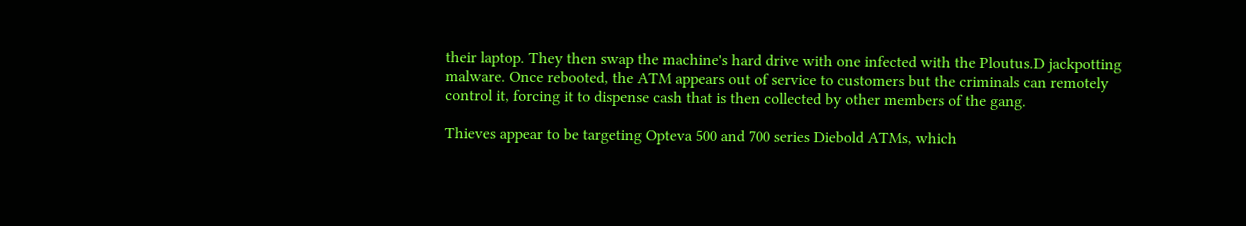their laptop. They then swap the machine's hard drive with one infected with the Ploutus.D jackpotting malware. Once rebooted, the ATM appears out of service to customers but the criminals can remotely control it, forcing it to dispense cash that is then collected by other members of the gang.

Thieves appear to be targeting Opteva 500 and 700 series Diebold ATMs, which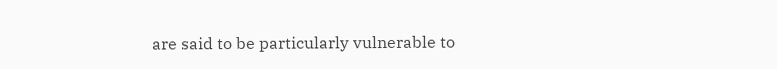are said to be particularly vulnerable to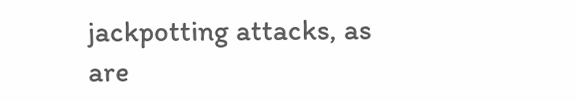jackpotting attacks, as are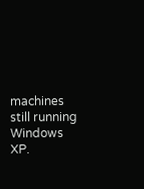machines still running Windows XP.